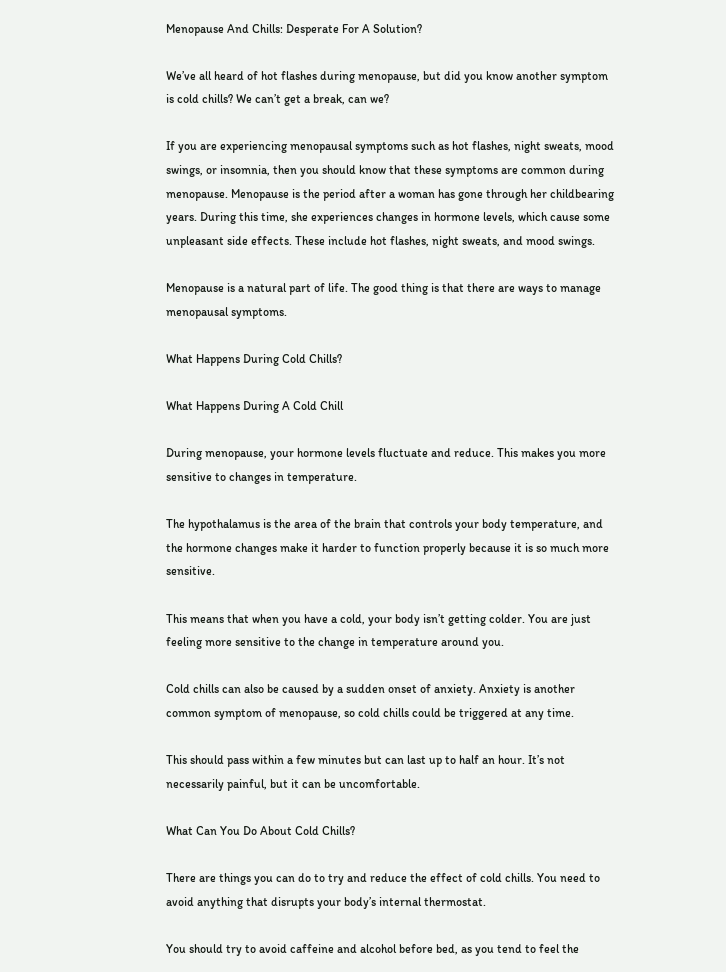Menopause And Chills: Desperate For A Solution?

We’ve all heard of hot flashes during menopause, but did you know another symptom is cold chills? We can’t get a break, can we?

If you are experiencing menopausal symptoms such as hot flashes, night sweats, mood swings, or insomnia, then you should know that these symptoms are common during menopause. Menopause is the period after a woman has gone through her childbearing years. During this time, she experiences changes in hormone levels, which cause some unpleasant side effects. These include hot flashes, night sweats, and mood swings.

Menopause is a natural part of life. The good thing is that there are ways to manage menopausal symptoms.

What Happens During Cold Chills?

What Happens During A Cold Chill

During menopause, your hormone levels fluctuate and reduce. This makes you more sensitive to changes in temperature.

The hypothalamus is the area of the brain that controls your body temperature, and the hormone changes make it harder to function properly because it is so much more sensitive.

This means that when you have a cold, your body isn’t getting colder. You are just feeling more sensitive to the change in temperature around you.

Cold chills can also be caused by a sudden onset of anxiety. Anxiety is another common symptom of menopause, so cold chills could be triggered at any time.

This should pass within a few minutes but can last up to half an hour. It’s not necessarily painful, but it can be uncomfortable.

What Can You Do About Cold Chills?

There are things you can do to try and reduce the effect of cold chills. You need to avoid anything that disrupts your body’s internal thermostat.

You should try to avoid caffeine and alcohol before bed, as you tend to feel the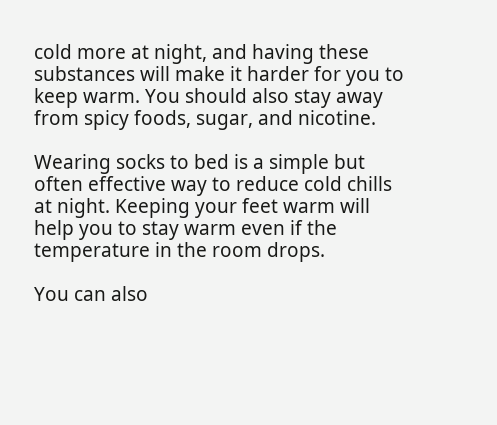cold more at night, and having these substances will make it harder for you to keep warm. You should also stay away from spicy foods, sugar, and nicotine.

Wearing socks to bed is a simple but often effective way to reduce cold chills at night. Keeping your feet warm will help you to stay warm even if the temperature in the room drops.

You can also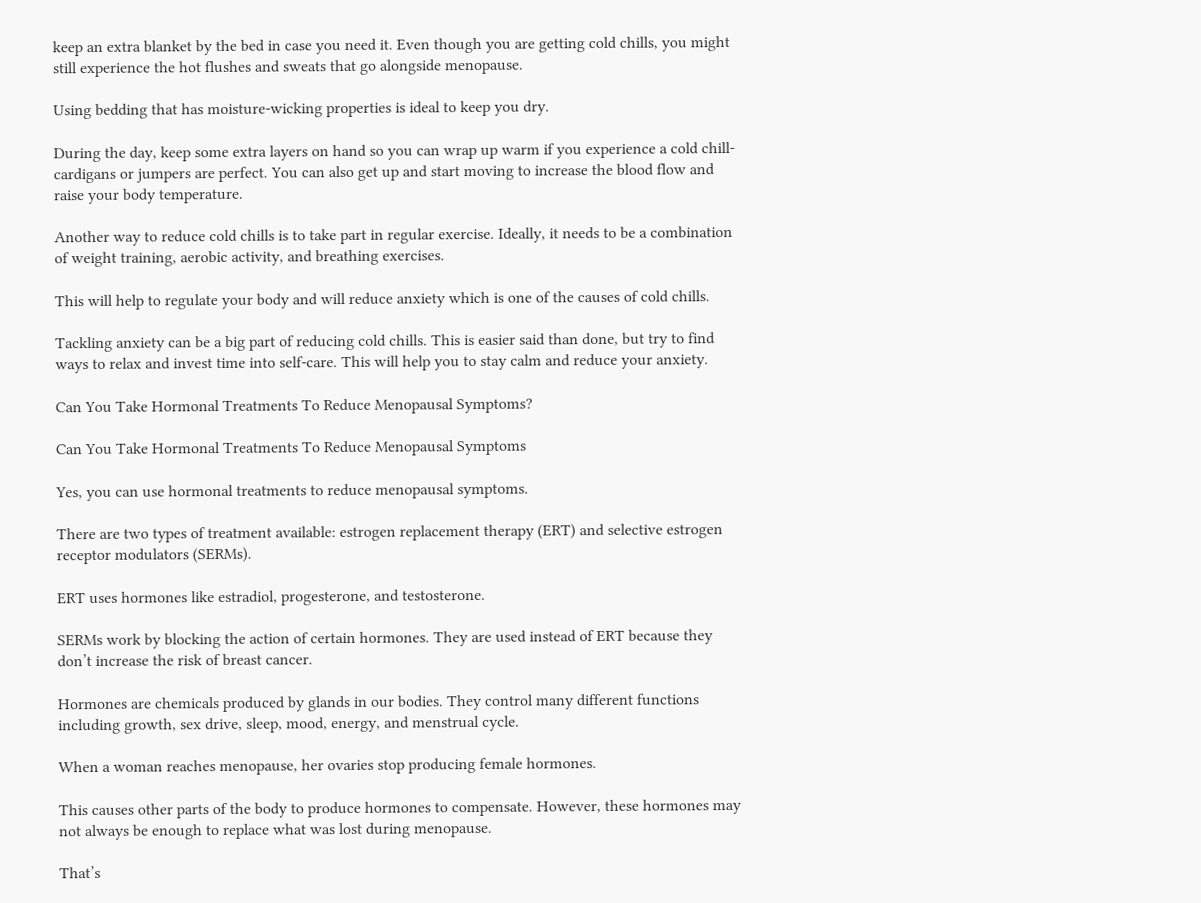keep an extra blanket by the bed in case you need it. Even though you are getting cold chills, you might still experience the hot flushes and sweats that go alongside menopause.

Using bedding that has moisture-wicking properties is ideal to keep you dry.

During the day, keep some extra layers on hand so you can wrap up warm if you experience a cold chill- cardigans or jumpers are perfect. You can also get up and start moving to increase the blood flow and raise your body temperature.

Another way to reduce cold chills is to take part in regular exercise. Ideally, it needs to be a combination of weight training, aerobic activity, and breathing exercises.

This will help to regulate your body and will reduce anxiety which is one of the causes of cold chills.

Tackling anxiety can be a big part of reducing cold chills. This is easier said than done, but try to find ways to relax and invest time into self-care. This will help you to stay calm and reduce your anxiety.

Can You Take Hormonal Treatments To Reduce Menopausal Symptoms?

Can You Take Hormonal Treatments To Reduce Menopausal Symptoms

Yes, you can use hormonal treatments to reduce menopausal symptoms.

There are two types of treatment available: estrogen replacement therapy (ERT) and selective estrogen receptor modulators (SERMs).

ERT uses hormones like estradiol, progesterone, and testosterone.

SERMs work by blocking the action of certain hormones. They are used instead of ERT because they don’t increase the risk of breast cancer.

Hormones are chemicals produced by glands in our bodies. They control many different functions including growth, sex drive, sleep, mood, energy, and menstrual cycle.

When a woman reaches menopause, her ovaries stop producing female hormones.

This causes other parts of the body to produce hormones to compensate. However, these hormones may not always be enough to replace what was lost during menopause.

That’s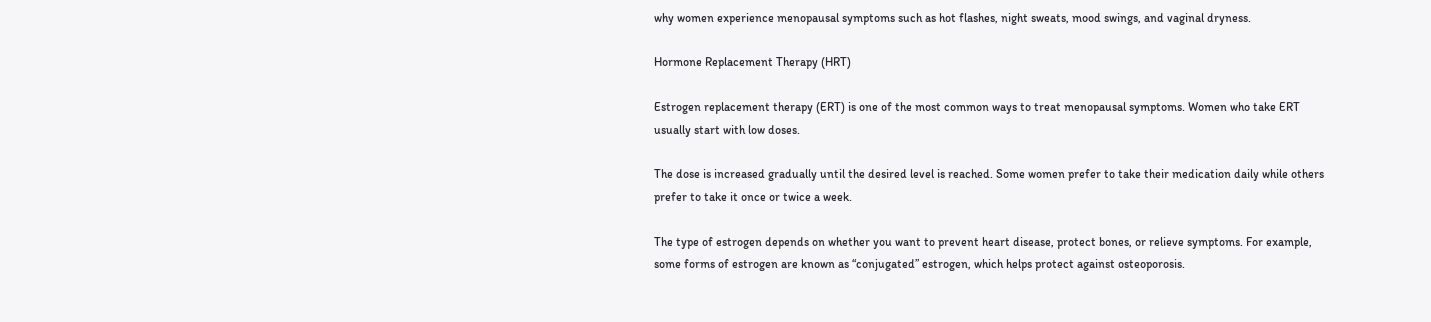why women experience menopausal symptoms such as hot flashes, night sweats, mood swings, and vaginal dryness.

Hormone Replacement Therapy (HRT)

Estrogen replacement therapy (ERT) is one of the most common ways to treat menopausal symptoms. Women who take ERT usually start with low doses.

The dose is increased gradually until the desired level is reached. Some women prefer to take their medication daily while others prefer to take it once or twice a week.

The type of estrogen depends on whether you want to prevent heart disease, protect bones, or relieve symptoms. For example, some forms of estrogen are known as “conjugated” estrogen, which helps protect against osteoporosis.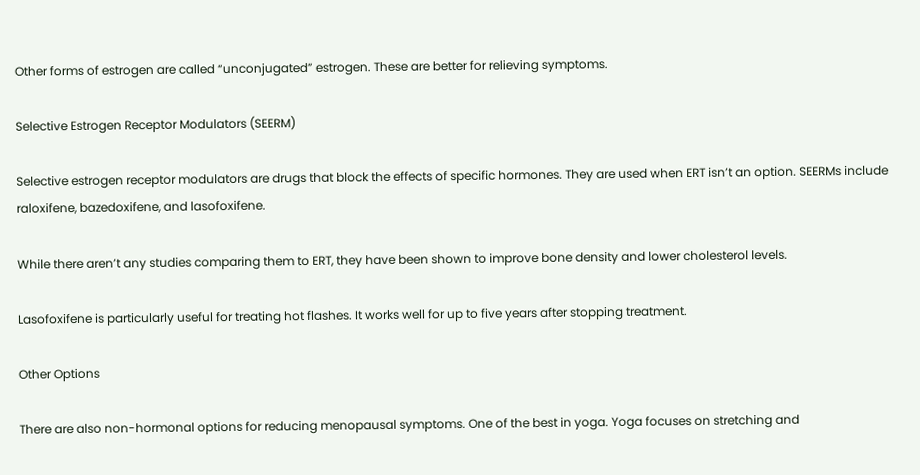Other forms of estrogen are called “unconjugated” estrogen. These are better for relieving symptoms.

Selective Estrogen Receptor Modulators (SEERM)

Selective estrogen receptor modulators are drugs that block the effects of specific hormones. They are used when ERT isn’t an option. SEERMs include raloxifene, bazedoxifene, and lasofoxifene.

While there aren’t any studies comparing them to ERT, they have been shown to improve bone density and lower cholesterol levels.

Lasofoxifene is particularly useful for treating hot flashes. It works well for up to five years after stopping treatment.

Other Options

There are also non-hormonal options for reducing menopausal symptoms. One of the best in yoga. Yoga focuses on stretching and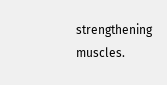strengthening muscles.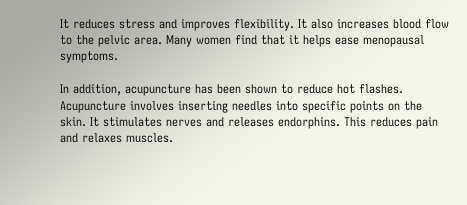It reduces stress and improves flexibility. It also increases blood flow to the pelvic area. Many women find that it helps ease menopausal symptoms.

In addition, acupuncture has been shown to reduce hot flashes. Acupuncture involves inserting needles into specific points on the skin. It stimulates nerves and releases endorphins. This reduces pain and relaxes muscles.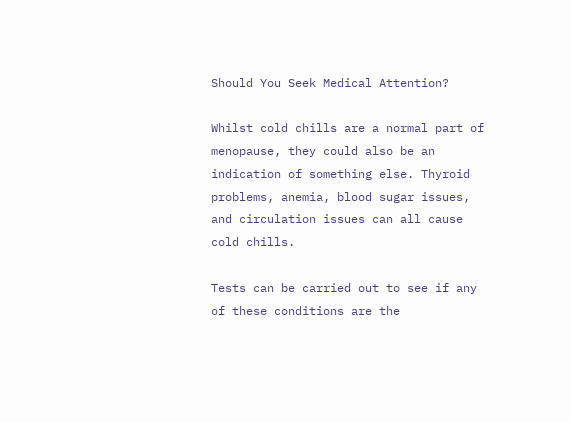Should You Seek Medical Attention?

Whilst cold chills are a normal part of menopause, they could also be an indication of something else. Thyroid problems, anemia, blood sugar issues, and circulation issues can all cause cold chills.

Tests can be carried out to see if any of these conditions are the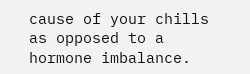cause of your chills as opposed to a hormone imbalance.